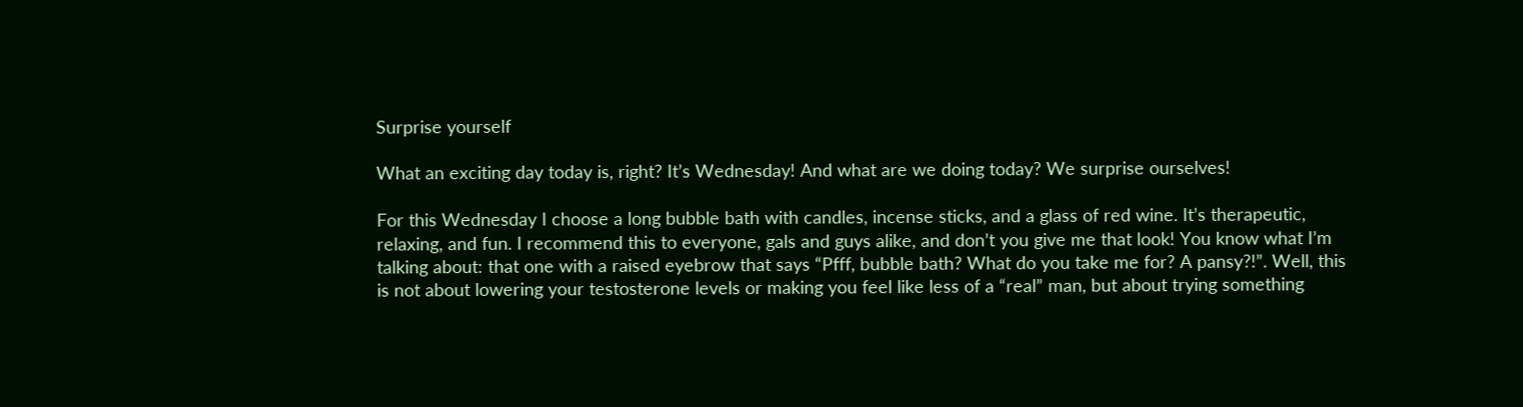Surprise yourself

What an exciting day today is, right? It’s Wednesday! And what are we doing today? We surprise ourselves!

For this Wednesday I choose a long bubble bath with candles, incense sticks, and a glass of red wine. It’s therapeutic, relaxing, and fun. I recommend this to everyone, gals and guys alike, and don’t you give me that look! You know what I’m talking about: that one with a raised eyebrow that says “Pfff, bubble bath? What do you take me for? A pansy?!”. Well, this is not about lowering your testosterone levels or making you feel like less of a “real” man, but about trying something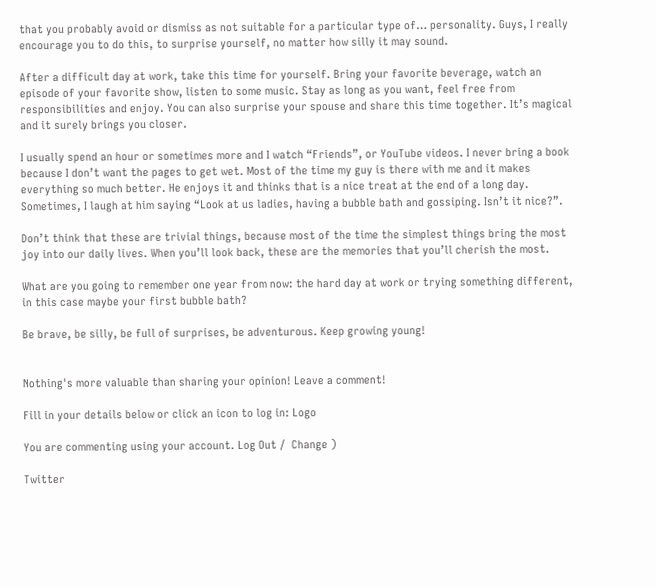that you probably avoid or dismiss as not suitable for a particular type of… personality. Guys, I really encourage you to do this, to surprise yourself, no matter how silly it may sound.

After a difficult day at work, take this time for yourself. Bring your favorite beverage, watch an episode of your favorite show, listen to some music. Stay as long as you want, feel free from responsibilities and enjoy. You can also surprise your spouse and share this time together. It’s magical and it surely brings you closer.

I usually spend an hour or sometimes more and I watch “Friends”, or YouTube videos. I never bring a book because I don’t want the pages to get wet. Most of the time my guy is there with me and it makes everything so much better. He enjoys it and thinks that is a nice treat at the end of a long day. Sometimes, I laugh at him saying “Look at us ladies, having a bubble bath and gossiping. Isn’t it nice?”.

Don’t think that these are trivial things, because most of the time the simplest things bring the most joy into our daily lives. When you’ll look back, these are the memories that you’ll cherish the most.

What are you going to remember one year from now: the hard day at work or trying something different, in this case maybe your first bubble bath?

Be brave, be silly, be full of surprises, be adventurous. Keep growing young!


Nothing's more valuable than sharing your opinion! Leave a comment!

Fill in your details below or click an icon to log in: Logo

You are commenting using your account. Log Out /  Change )

Twitter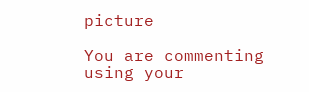picture

You are commenting using your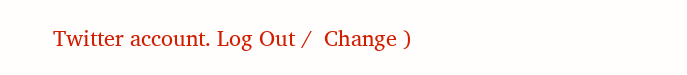Twitter account. Log Out /  Change )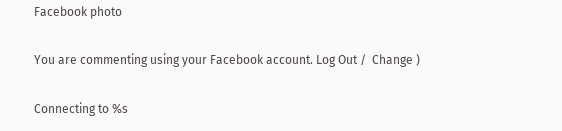Facebook photo

You are commenting using your Facebook account. Log Out /  Change )

Connecting to %s